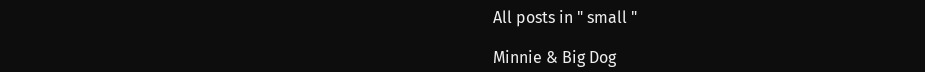All posts in " small "

Minnie & Big Dog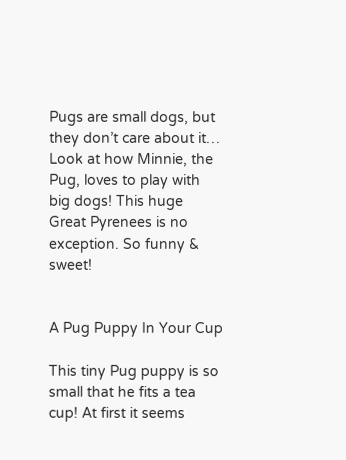Pugs are small dogs, but they don’t care about it… Look at how Minnie, the Pug, loves to play with big dogs! This huge Great Pyrenees is no exception. So funny & sweet!


A Pug Puppy In Your Cup

This tiny Pug puppy is so small that he fits a tea cup! At first it seems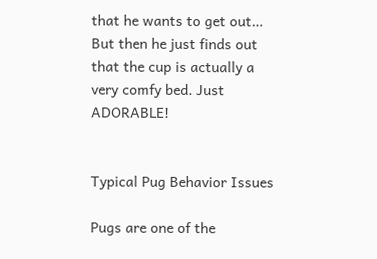that he wants to get out… But then he just finds out that the cup is actually a very comfy bed. Just ADORABLE!


Typical Pug Behavior Issues

Pugs are one of the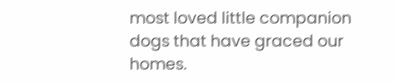most loved little companion dogs that have graced our homes.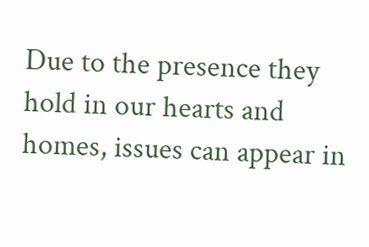Due to the presence they hold in our hearts and homes, issues can appear in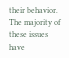their behavior. The majority of these issues have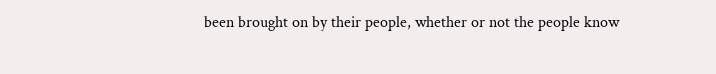been brought on by their people, whether or not the people know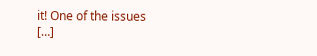it! One of the issues […]